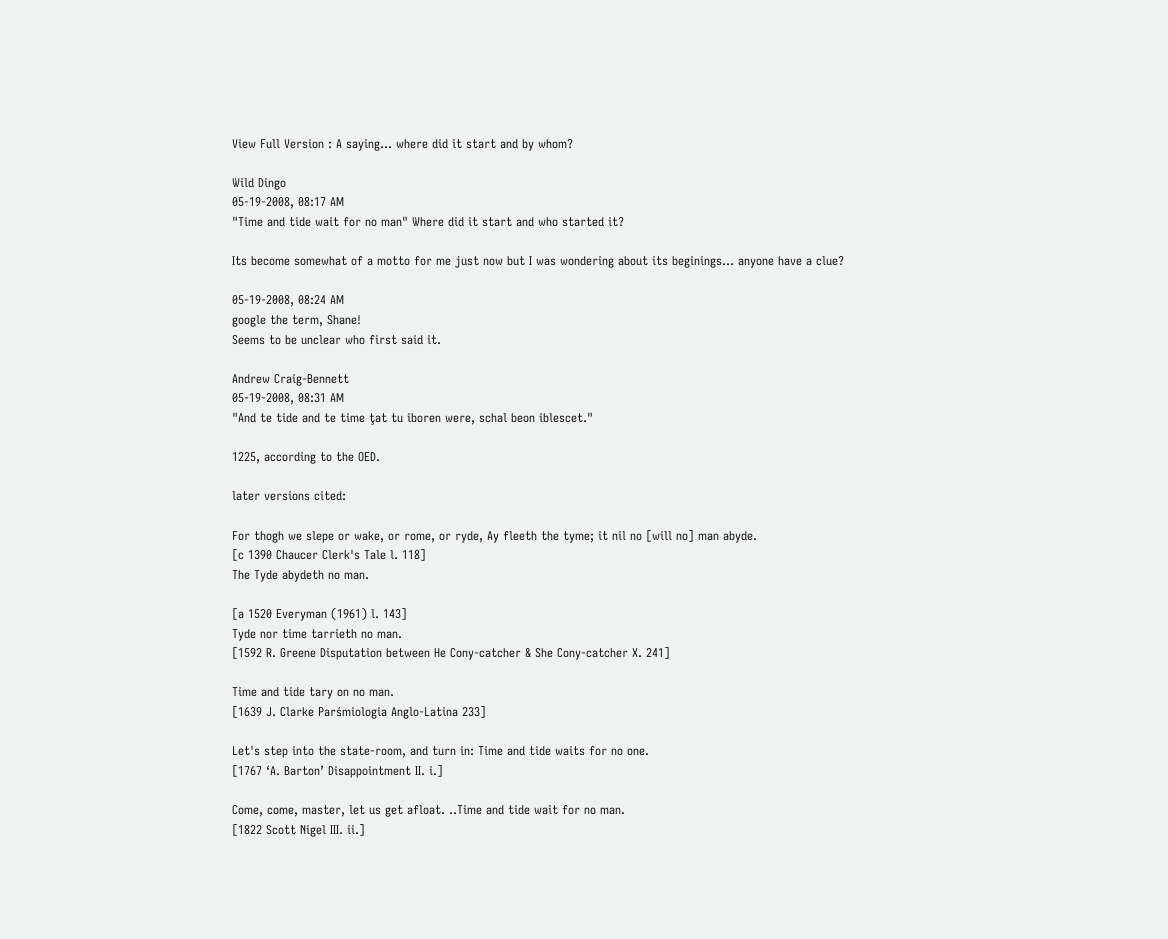View Full Version : A saying... where did it start and by whom?

Wild Dingo
05-19-2008, 08:17 AM
"Time and tide wait for no man" Where did it start and who started it?

Its become somewhat of a motto for me just now but I was wondering about its beginings... anyone have a clue?

05-19-2008, 08:24 AM
google the term, Shane!
Seems to be unclear who first said it.

Andrew Craig-Bennett
05-19-2008, 08:31 AM
"And te tide and te time ţat tu iboren were, schal beon iblescet."

1225, according to the OED.

later versions cited:

For thogh we slepe or wake, or rome, or ryde, Ay fleeth the tyme; it nil no [will no] man abyde.
[c 1390 Chaucer Clerk's Tale l. 118]
The Tyde abydeth no man.

[a 1520 Everyman (1961) l. 143]
Tyde nor time tarrieth no man.
[1592 R. Greene Disputation between He Cony-catcher & She Cony-catcher X. 241]

Time and tide tary on no man.
[1639 J. Clarke Parśmiologia Anglo-Latina 233]

Let's step into the state-room, and turn in: Time and tide waits for no one.
[1767 ‘A. Barton’ Disappointment II. i.]

Come, come, master, let us get afloat. ‥Time and tide wait for no man.
[1822 Scott Nigel III. ii.]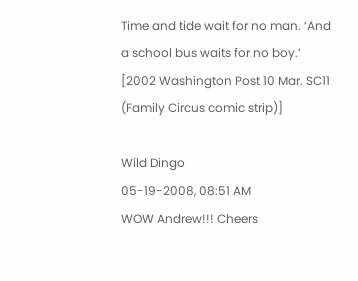Time and tide wait for no man. ‘And a school bus waits for no boy.’
[2002 Washington Post 10 Mar. SC11 (Family Circus comic strip)]

Wild Dingo
05-19-2008, 08:51 AM
WOW Andrew!!! Cheers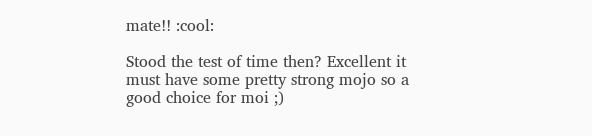mate!! :cool:

Stood the test of time then? Excellent it must have some pretty strong mojo so a good choice for moi ;)